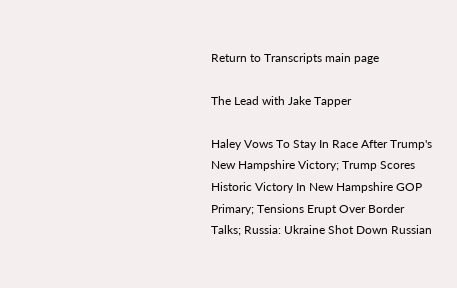Return to Transcripts main page

The Lead with Jake Tapper

Haley Vows To Stay In Race After Trump's New Hampshire Victory; Trump Scores Historic Victory In New Hampshire GOP Primary; Tensions Erupt Over Border Talks; Russia: Ukraine Shot Down Russian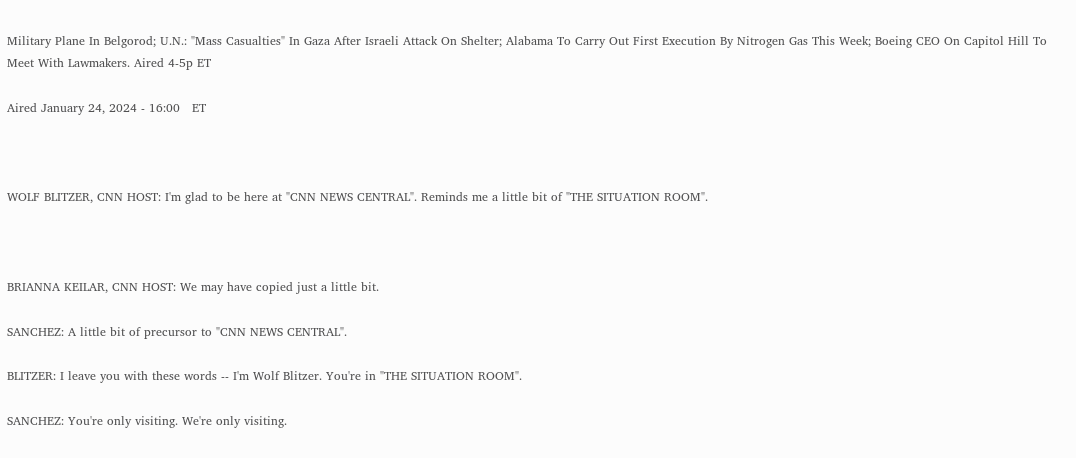Military Plane In Belgorod; U.N.: "Mass Casualties" In Gaza After Israeli Attack On Shelter; Alabama To Carry Out First Execution By Nitrogen Gas This Week; Boeing CEO On Capitol Hill To Meet With Lawmakers. Aired 4-5p ET

Aired January 24, 2024 - 16:00   ET



WOLF BLITZER, CNN HOST: I'm glad to be here at "CNN NEWS CENTRAL". Reminds me a little bit of "THE SITUATION ROOM".



BRIANNA KEILAR, CNN HOST: We may have copied just a little bit.

SANCHEZ: A little bit of precursor to "CNN NEWS CENTRAL".

BLITZER: I leave you with these words -- I'm Wolf Blitzer. You're in "THE SITUATION ROOM".

SANCHEZ: You're only visiting. We're only visiting.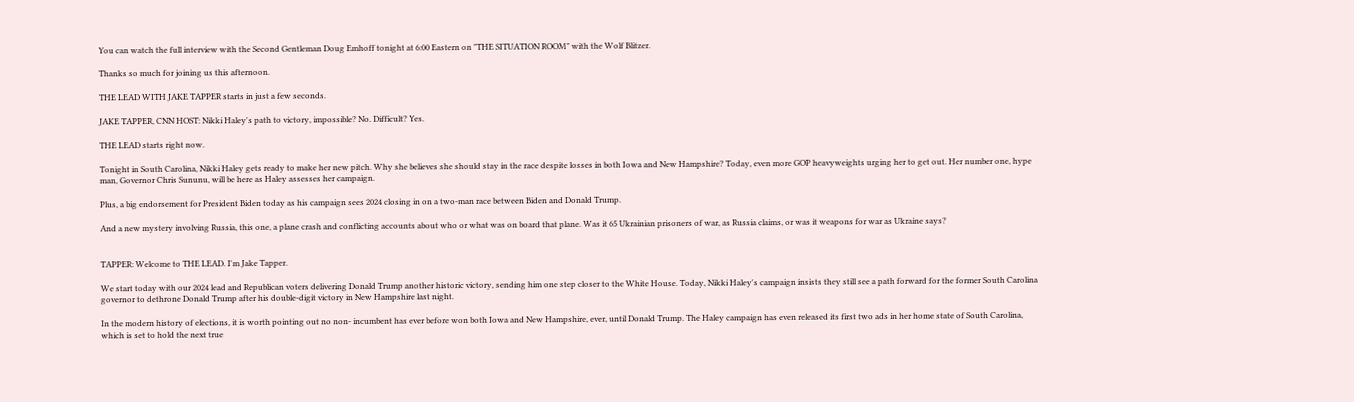You can watch the full interview with the Second Gentleman Doug Emhoff tonight at 6:00 Eastern on "THE SITUATION ROOM" with the Wolf Blitzer.

Thanks so much for joining us this afternoon.

THE LEAD WITH JAKE TAPPER starts in just a few seconds.

JAKE TAPPER, CNN HOST: Nikki Haley's path to victory, impossible? No. Difficult? Yes.

THE LEAD starts right now.

Tonight in South Carolina, Nikki Haley gets ready to make her new pitch. Why she believes she should stay in the race despite losses in both Iowa and New Hampshire? Today, even more GOP heavyweights urging her to get out. Her number one, hype man, Governor Chris Sununu, will be here as Haley assesses her campaign.

Plus, a big endorsement for President Biden today as his campaign sees 2024 closing in on a two-man race between Biden and Donald Trump.

And a new mystery involving Russia, this one, a plane crash and conflicting accounts about who or what was on board that plane. Was it 65 Ukrainian prisoners of war, as Russia claims, or was it weapons for war as Ukraine says?


TAPPER: Welcome to THE LEAD. I'm Jake Tapper.

We start today with our 2024 lead and Republican voters delivering Donald Trump another historic victory, sending him one step closer to the White House. Today, Nikki Haley's campaign insists they still see a path forward for the former South Carolina governor to dethrone Donald Trump after his double-digit victory in New Hampshire last night.

In the modern history of elections, it is worth pointing out no non- incumbent has ever before won both Iowa and New Hampshire, ever, until Donald Trump. The Haley campaign has even released its first two ads in her home state of South Carolina, which is set to hold the next true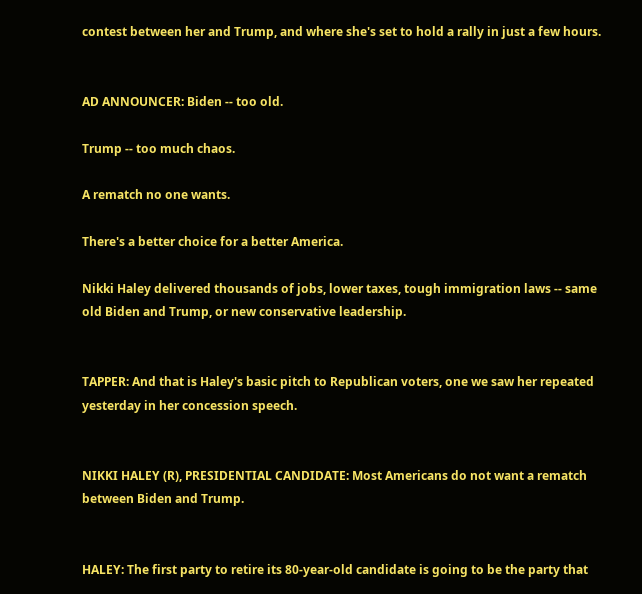contest between her and Trump, and where she's set to hold a rally in just a few hours.


AD ANNOUNCER: Biden -- too old.

Trump -- too much chaos.

A rematch no one wants.

There's a better choice for a better America.

Nikki Haley delivered thousands of jobs, lower taxes, tough immigration laws -- same old Biden and Trump, or new conservative leadership.


TAPPER: And that is Haley's basic pitch to Republican voters, one we saw her repeated yesterday in her concession speech.


NIKKI HALEY (R), PRESIDENTIAL CANDIDATE: Most Americans do not want a rematch between Biden and Trump.


HALEY: The first party to retire its 80-year-old candidate is going to be the party that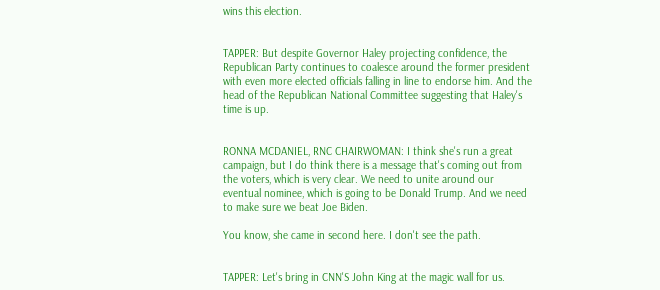wins this election.


TAPPER: But despite Governor Haley projecting confidence, the Republican Party continues to coalesce around the former president with even more elected officials falling in line to endorse him. And the head of the Republican National Committee suggesting that Haley's time is up.


RONNA MCDANIEL, RNC CHAIRWOMAN: I think she's run a great campaign, but I do think there is a message that's coming out from the voters, which is very clear. We need to unite around our eventual nominee, which is going to be Donald Trump. And we need to make sure we beat Joe Biden.

You know, she came in second here. I don't see the path.


TAPPER: Let's bring in CNN'S John King at the magic wall for us.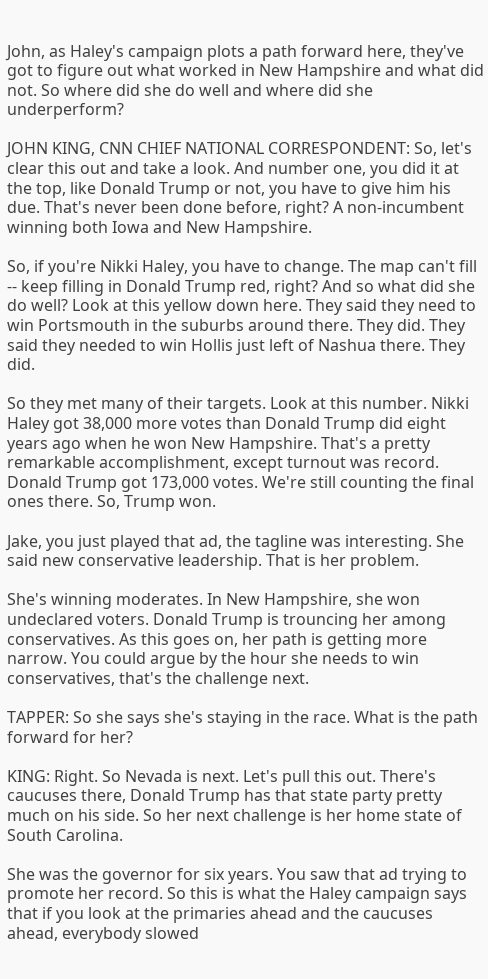John, as Haley's campaign plots a path forward here, they've got to figure out what worked in New Hampshire and what did not. So where did she do well and where did she underperform?

JOHN KING, CNN CHIEF NATIONAL CORRESPONDENT: So, let's clear this out and take a look. And number one, you did it at the top, like Donald Trump or not, you have to give him his due. That's never been done before, right? A non-incumbent winning both Iowa and New Hampshire.

So, if you're Nikki Haley, you have to change. The map can't fill -- keep filling in Donald Trump red, right? And so what did she do well? Look at this yellow down here. They said they need to win Portsmouth in the suburbs around there. They did. They said they needed to win Hollis just left of Nashua there. They did.

So they met many of their targets. Look at this number. Nikki Haley got 38,000 more votes than Donald Trump did eight years ago when he won New Hampshire. That's a pretty remarkable accomplishment, except turnout was record. Donald Trump got 173,000 votes. We're still counting the final ones there. So, Trump won.

Jake, you just played that ad, the tagline was interesting. She said new conservative leadership. That is her problem.

She's winning moderates. In New Hampshire, she won undeclared voters. Donald Trump is trouncing her among conservatives. As this goes on, her path is getting more narrow. You could argue by the hour she needs to win conservatives, that's the challenge next.

TAPPER: So she says she's staying in the race. What is the path forward for her?

KING: Right. So Nevada is next. Let's pull this out. There's caucuses there, Donald Trump has that state party pretty much on his side. So her next challenge is her home state of South Carolina.

She was the governor for six years. You saw that ad trying to promote her record. So this is what the Haley campaign says that if you look at the primaries ahead and the caucuses ahead, everybody slowed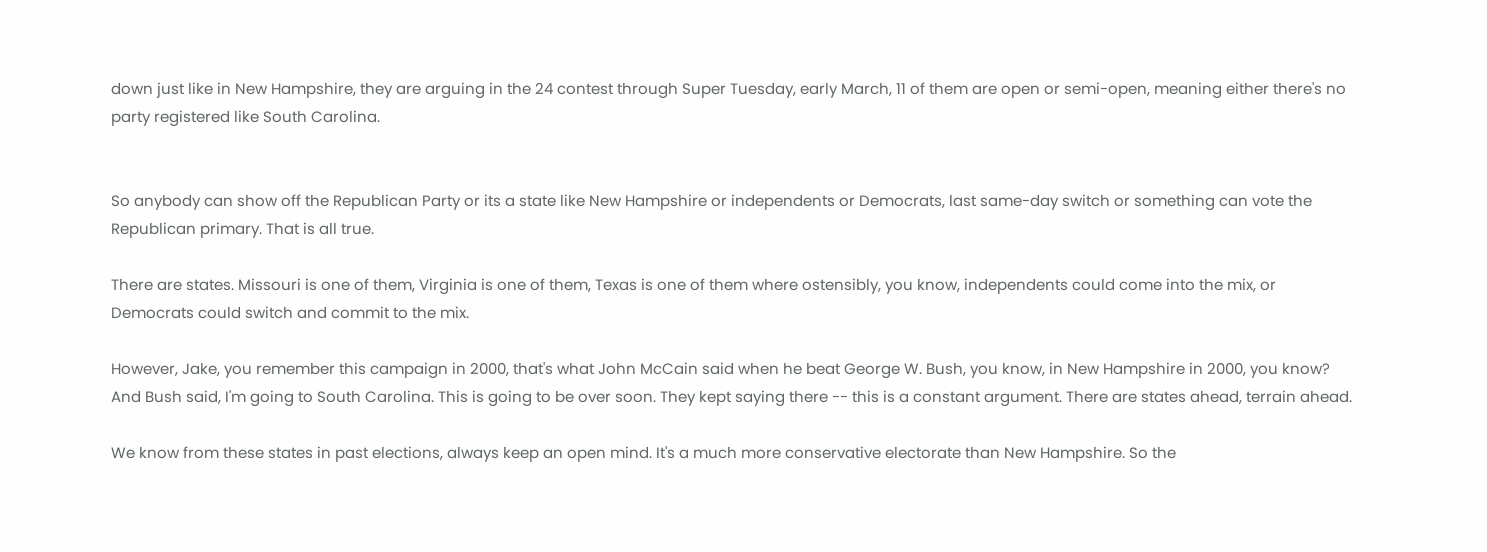down just like in New Hampshire, they are arguing in the 24 contest through Super Tuesday, early March, 11 of them are open or semi-open, meaning either there's no party registered like South Carolina.


So anybody can show off the Republican Party or its a state like New Hampshire or independents or Democrats, last same-day switch or something can vote the Republican primary. That is all true.

There are states. Missouri is one of them, Virginia is one of them, Texas is one of them where ostensibly, you know, independents could come into the mix, or Democrats could switch and commit to the mix.

However, Jake, you remember this campaign in 2000, that's what John McCain said when he beat George W. Bush, you know, in New Hampshire in 2000, you know? And Bush said, I'm going to South Carolina. This is going to be over soon. They kept saying there -- this is a constant argument. There are states ahead, terrain ahead.

We know from these states in past elections, always keep an open mind. It's a much more conservative electorate than New Hampshire. So the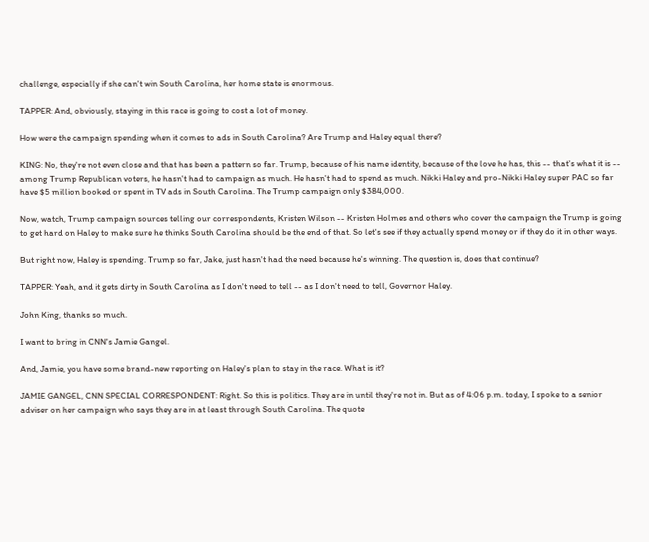challenge, especially if she can't win South Carolina, her home state is enormous.

TAPPER: And, obviously, staying in this race is going to cost a lot of money.

How were the campaign spending when it comes to ads in South Carolina? Are Trump and Haley equal there?

KING: No, they're not even close and that has been a pattern so far. Trump, because of his name identity, because of the love he has, this -- that's what it is -- among Trump Republican voters, he hasn't had to campaign as much. He hasn't had to spend as much. Nikki Haley and pro-Nikki Haley super PAC so far have $5 million booked or spent in TV ads in South Carolina. The Trump campaign only $384,000.

Now, watch, Trump campaign sources telling our correspondents, Kristen Wilson -- Kristen Holmes and others who cover the campaign the Trump is going to get hard on Haley to make sure he thinks South Carolina should be the end of that. So let's see if they actually spend money or if they do it in other ways.

But right now, Haley is spending. Trump so far, Jake, just hasn't had the need because he's winning. The question is, does that continue?

TAPPER: Yeah, and it gets dirty in South Carolina as I don't need to tell -- as I don't need to tell, Governor Haley.

John King, thanks so much.

I want to bring in CNN's Jamie Gangel.

And, Jamie, you have some brand-new reporting on Haley's plan to stay in the race. What is it?

JAMIE GANGEL, CNN SPECIAL CORRESPONDENT: Right. So this is politics. They are in until they're not in. But as of 4:06 p.m. today, I spoke to a senior adviser on her campaign who says they are in at least through South Carolina. The quote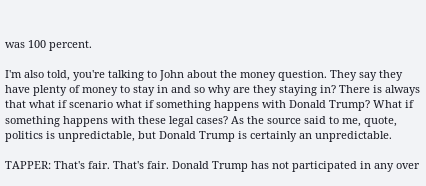was 100 percent.

I'm also told, you're talking to John about the money question. They say they have plenty of money to stay in and so why are they staying in? There is always that what if scenario what if something happens with Donald Trump? What if something happens with these legal cases? As the source said to me, quote, politics is unpredictable, but Donald Trump is certainly an unpredictable.

TAPPER: That's fair. That's fair. Donald Trump has not participated in any over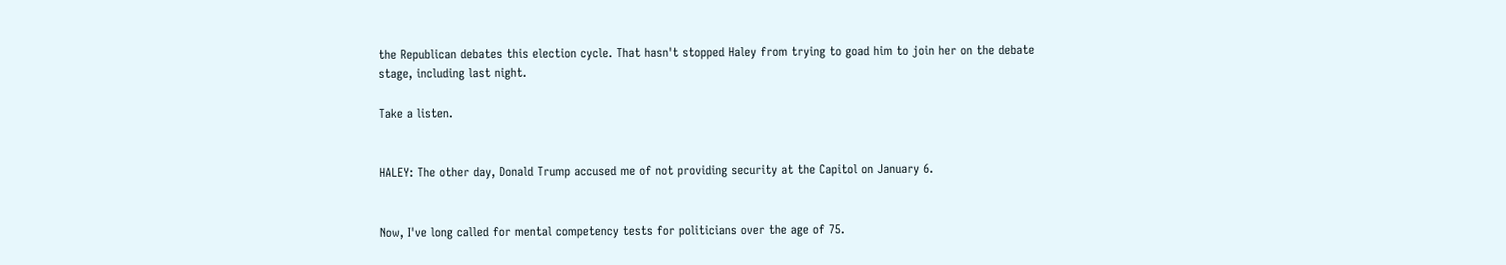the Republican debates this election cycle. That hasn't stopped Haley from trying to goad him to join her on the debate stage, including last night.

Take a listen.


HALEY: The other day, Donald Trump accused me of not providing security at the Capitol on January 6.


Now, I've long called for mental competency tests for politicians over the age of 75.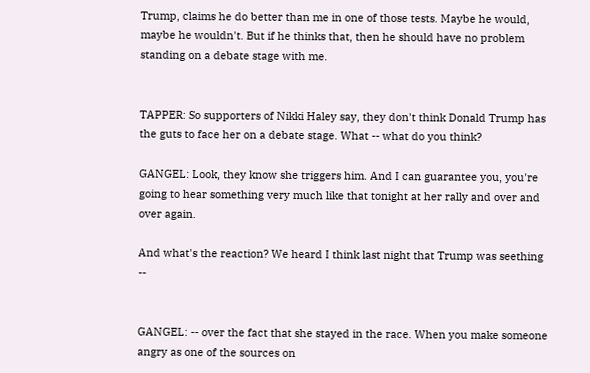Trump, claims he do better than me in one of those tests. Maybe he would, maybe he wouldn't. But if he thinks that, then he should have no problem standing on a debate stage with me.


TAPPER: So supporters of Nikki Haley say, they don't think Donald Trump has the guts to face her on a debate stage. What -- what do you think?

GANGEL: Look, they know she triggers him. And I can guarantee you, you're going to hear something very much like that tonight at her rally and over and over again.

And what's the reaction? We heard I think last night that Trump was seething --


GANGEL: -- over the fact that she stayed in the race. When you make someone angry as one of the sources on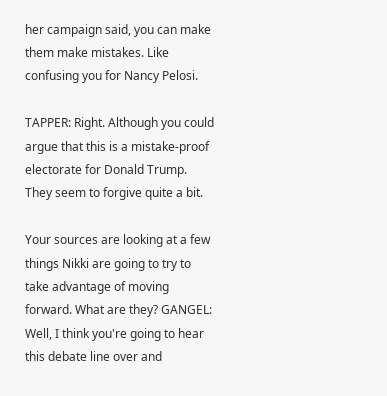her campaign said, you can make them make mistakes. Like confusing you for Nancy Pelosi.

TAPPER: Right. Although you could argue that this is a mistake-proof electorate for Donald Trump. They seem to forgive quite a bit.

Your sources are looking at a few things Nikki are going to try to take advantage of moving forward. What are they? GANGEL: Well, I think you're going to hear this debate line over and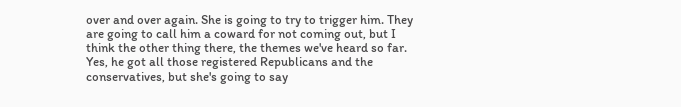over and over again. She is going to try to trigger him. They are going to call him a coward for not coming out, but I think the other thing there, the themes we've heard so far. Yes, he got all those registered Republicans and the conservatives, but she's going to say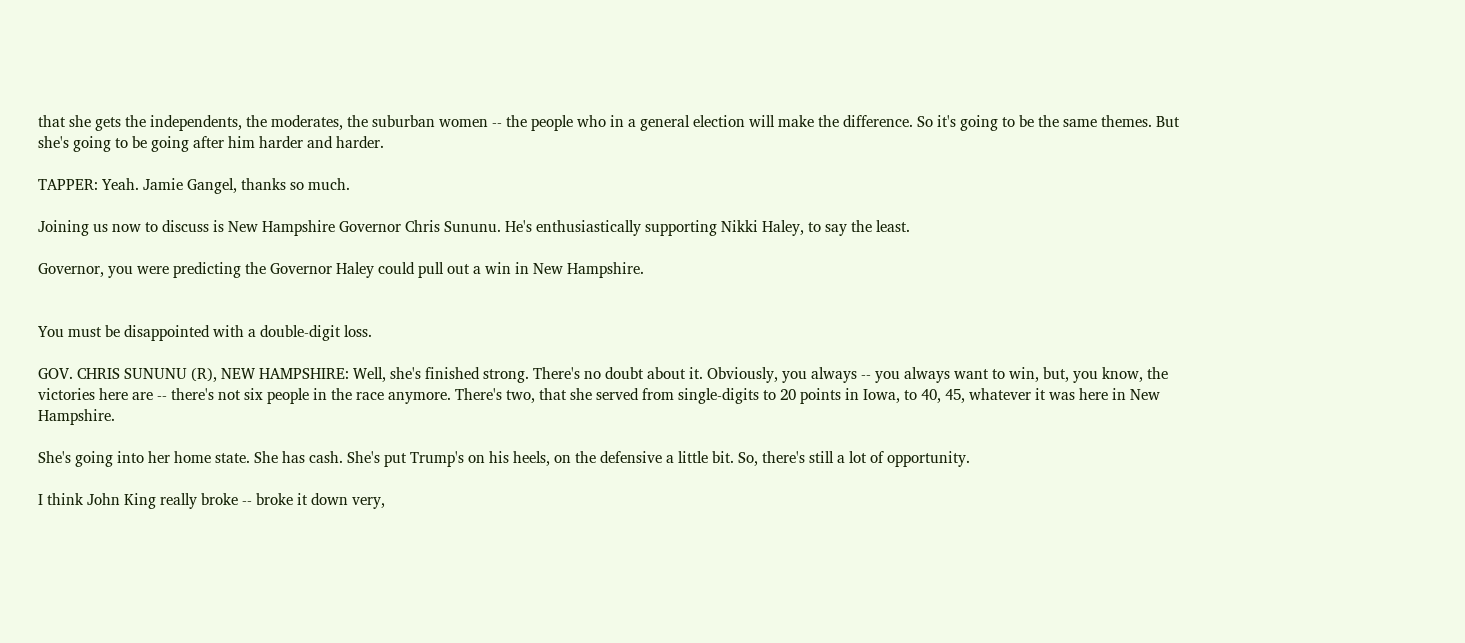that she gets the independents, the moderates, the suburban women -- the people who in a general election will make the difference. So it's going to be the same themes. But she's going to be going after him harder and harder.

TAPPER: Yeah. Jamie Gangel, thanks so much.

Joining us now to discuss is New Hampshire Governor Chris Sununu. He's enthusiastically supporting Nikki Haley, to say the least.

Governor, you were predicting the Governor Haley could pull out a win in New Hampshire.


You must be disappointed with a double-digit loss.

GOV. CHRIS SUNUNU (R), NEW HAMPSHIRE: Well, she's finished strong. There's no doubt about it. Obviously, you always -- you always want to win, but, you know, the victories here are -- there's not six people in the race anymore. There's two, that she served from single-digits to 20 points in Iowa, to 40, 45, whatever it was here in New Hampshire.

She's going into her home state. She has cash. She's put Trump's on his heels, on the defensive a little bit. So, there's still a lot of opportunity.

I think John King really broke -- broke it down very,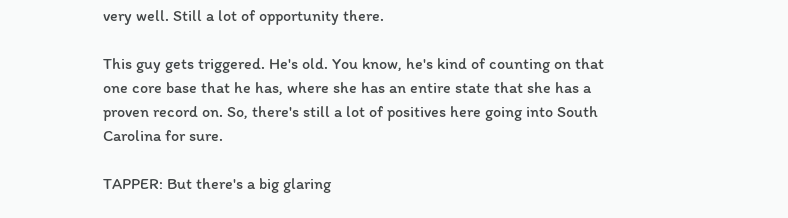very well. Still a lot of opportunity there.

This guy gets triggered. He's old. You know, he's kind of counting on that one core base that he has, where she has an entire state that she has a proven record on. So, there's still a lot of positives here going into South Carolina for sure.

TAPPER: But there's a big glaring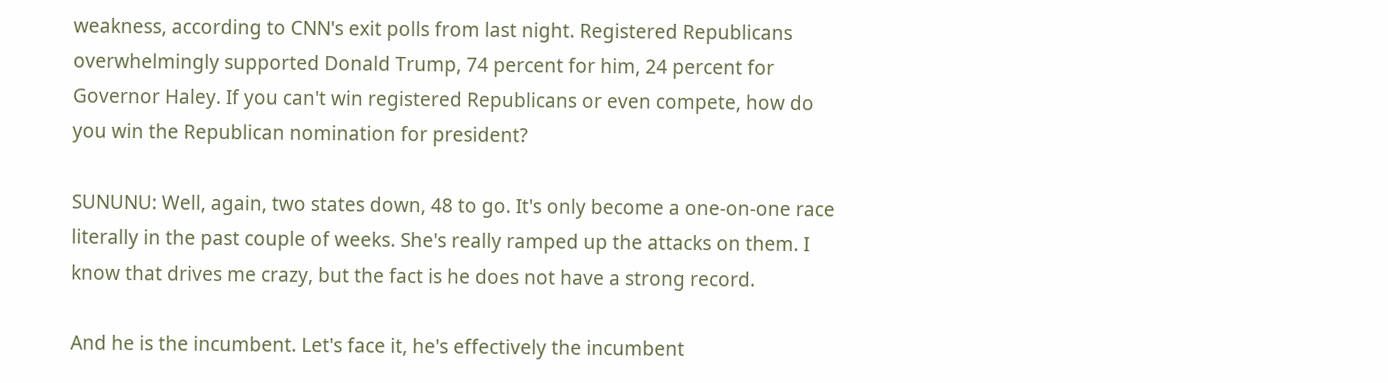weakness, according to CNN's exit polls from last night. Registered Republicans overwhelmingly supported Donald Trump, 74 percent for him, 24 percent for Governor Haley. If you can't win registered Republicans or even compete, how do you win the Republican nomination for president?

SUNUNU: Well, again, two states down, 48 to go. It's only become a one-on-one race literally in the past couple of weeks. She's really ramped up the attacks on them. I know that drives me crazy, but the fact is he does not have a strong record.

And he is the incumbent. Let's face it, he's effectively the incumbent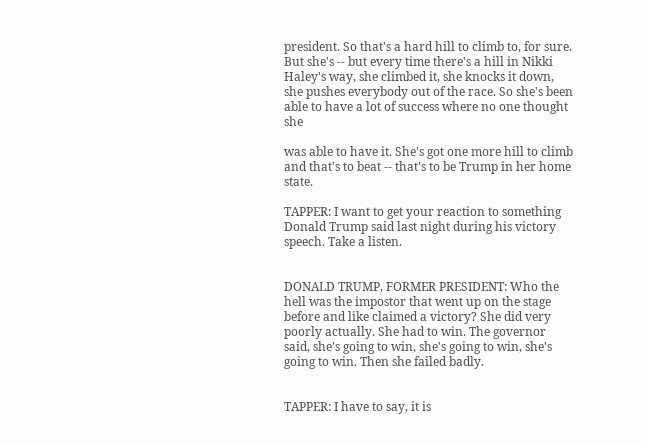president. So that's a hard hill to climb to, for sure. But she's -- but every time there's a hill in Nikki Haley's way, she climbed it, she knocks it down, she pushes everybody out of the race. So she's been able to have a lot of success where no one thought she

was able to have it. She's got one more hill to climb and that's to beat -- that's to be Trump in her home state.

TAPPER: I want to get your reaction to something Donald Trump said last night during his victory speech. Take a listen.


DONALD TRUMP, FORMER PRESIDENT: Who the hell was the impostor that went up on the stage before and like claimed a victory? She did very poorly actually. She had to win. The governor said, she's going to win, she's going to win, she's going to win. Then she failed badly.


TAPPER: I have to say, it is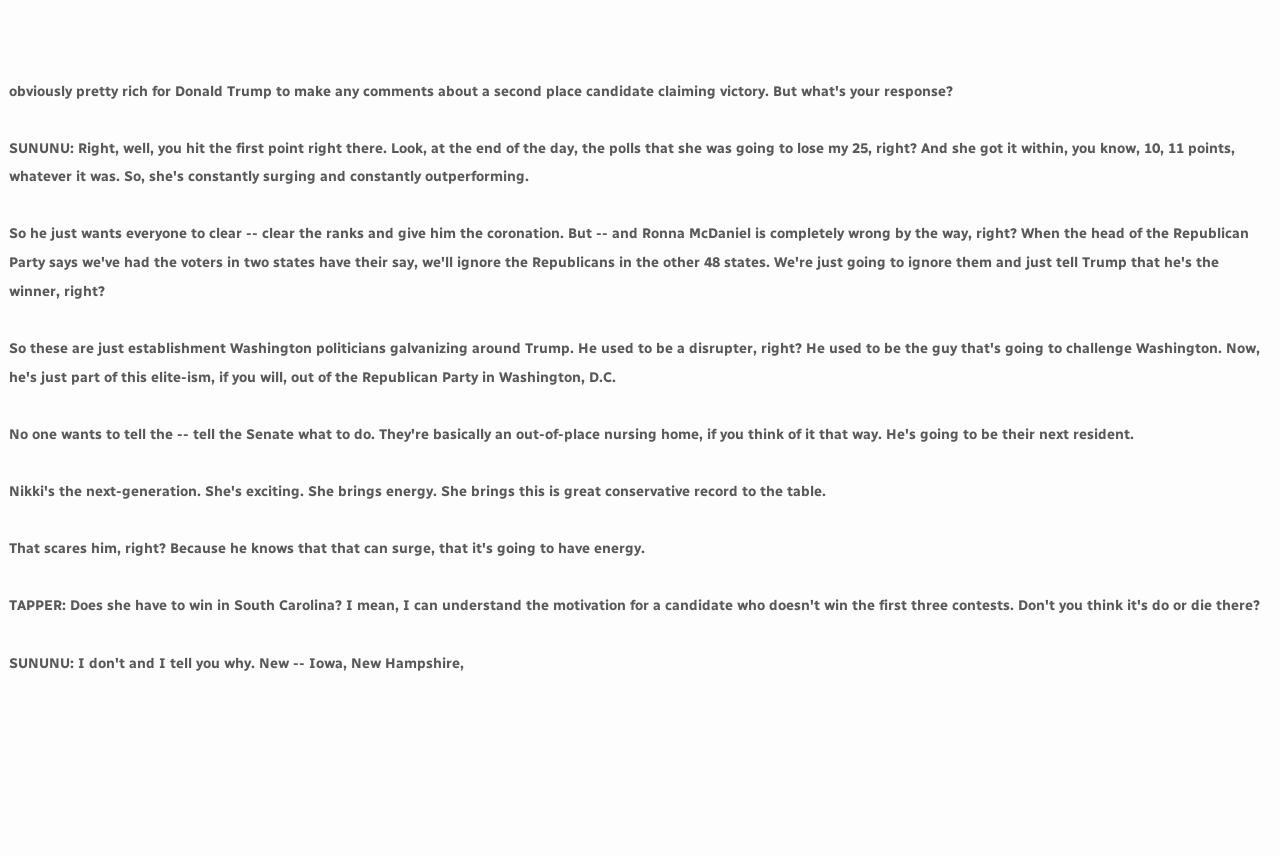obviously pretty rich for Donald Trump to make any comments about a second place candidate claiming victory. But what's your response?

SUNUNU: Right, well, you hit the first point right there. Look, at the end of the day, the polls that she was going to lose my 25, right? And she got it within, you know, 10, 11 points, whatever it was. So, she's constantly surging and constantly outperforming.

So he just wants everyone to clear -- clear the ranks and give him the coronation. But -- and Ronna McDaniel is completely wrong by the way, right? When the head of the Republican Party says we've had the voters in two states have their say, we'll ignore the Republicans in the other 48 states. We're just going to ignore them and just tell Trump that he's the winner, right?

So these are just establishment Washington politicians galvanizing around Trump. He used to be a disrupter, right? He used to be the guy that's going to challenge Washington. Now, he's just part of this elite-ism, if you will, out of the Republican Party in Washington, D.C.

No one wants to tell the -- tell the Senate what to do. They're basically an out-of-place nursing home, if you think of it that way. He's going to be their next resident.

Nikki's the next-generation. She's exciting. She brings energy. She brings this is great conservative record to the table.

That scares him, right? Because he knows that that can surge, that it's going to have energy.

TAPPER: Does she have to win in South Carolina? I mean, I can understand the motivation for a candidate who doesn't win the first three contests. Don't you think it's do or die there?

SUNUNU: I don't and I tell you why. New -- Iowa, New Hampshire,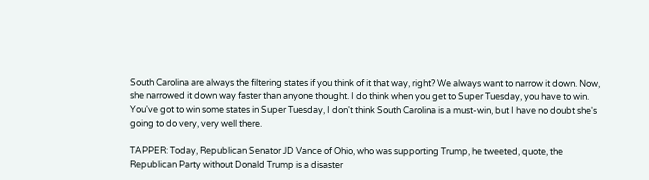South Carolina are always the filtering states if you think of it that way, right? We always want to narrow it down. Now, she narrowed it down way faster than anyone thought. I do think when you get to Super Tuesday, you have to win. You've got to win some states in Super Tuesday, I don't think South Carolina is a must-win, but I have no doubt she's going to do very, very well there.

TAPPER: Today, Republican Senator JD Vance of Ohio, who was supporting Trump, he tweeted, quote, the Republican Party without Donald Trump is a disaster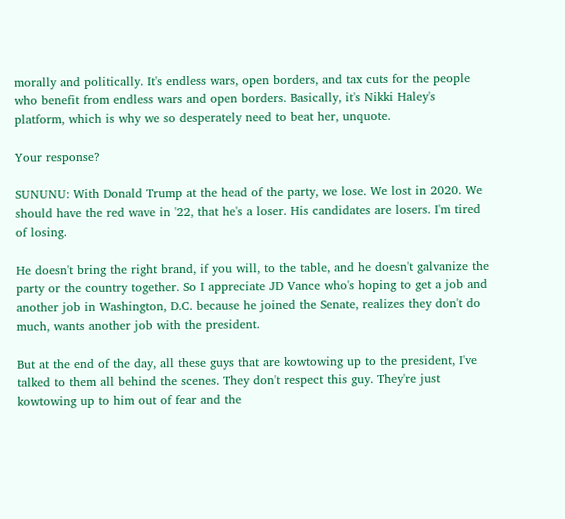morally and politically. It's endless wars, open borders, and tax cuts for the people who benefit from endless wars and open borders. Basically, it's Nikki Haley's platform, which is why we so desperately need to beat her, unquote.

Your response?

SUNUNU: With Donald Trump at the head of the party, we lose. We lost in 2020. We should have the red wave in '22, that he's a loser. His candidates are losers. I'm tired of losing.

He doesn't bring the right brand, if you will, to the table, and he doesn't galvanize the party or the country together. So I appreciate JD Vance who's hoping to get a job and another job in Washington, D.C. because he joined the Senate, realizes they don't do much, wants another job with the president.

But at the end of the day, all these guys that are kowtowing up to the president, I've talked to them all behind the scenes. They don't respect this guy. They're just kowtowing up to him out of fear and the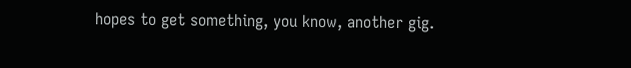hopes to get something, you know, another gig.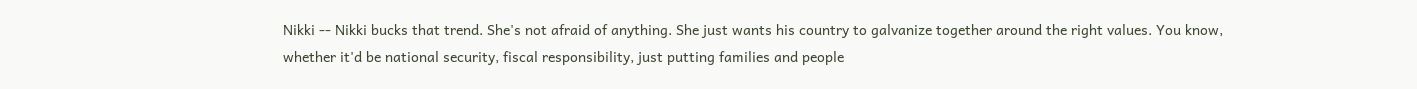Nikki -- Nikki bucks that trend. She's not afraid of anything. She just wants his country to galvanize together around the right values. You know, whether it'd be national security, fiscal responsibility, just putting families and people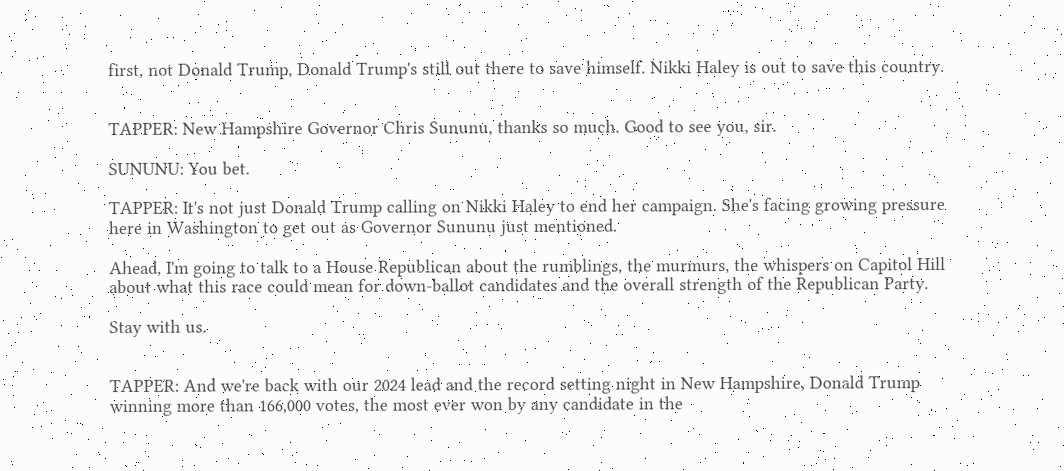first, not Donald Trump, Donald Trump's still out there to save himself. Nikki Haley is out to save this country.


TAPPER: New Hampshire Governor Chris Sununu, thanks so much. Good to see you, sir.

SUNUNU: You bet.

TAPPER: It's not just Donald Trump calling on Nikki Haley to end her campaign. She's facing growing pressure here in Washington to get out as Governor Sununu just mentioned.

Ahead, I'm going to talk to a House Republican about the rumblings, the murmurs, the whispers on Capitol Hill about what this race could mean for down-ballot candidates and the overall strength of the Republican Party.

Stay with us.


TAPPER: And we're back with our 2024 lead and the record setting night in New Hampshire, Donald Trump winning more than 166,000 votes, the most ever won by any candidate in the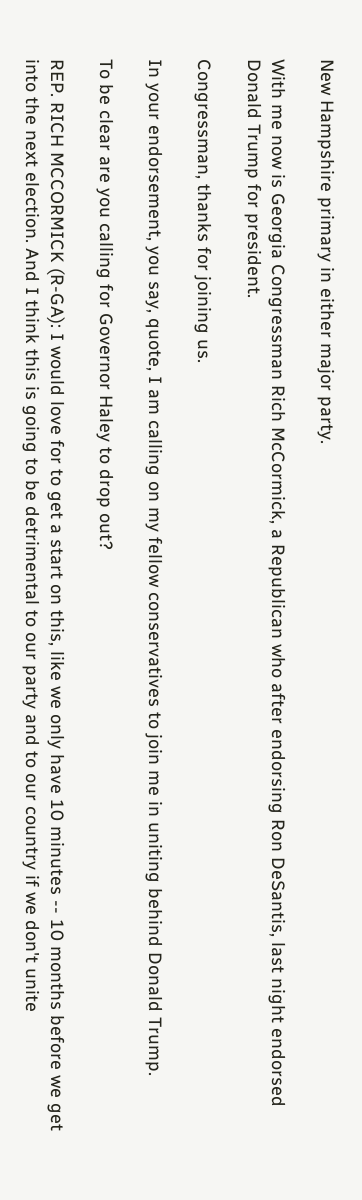New Hampshire primary in either major party.

With me now is Georgia Congressman Rich McCormick, a Republican who after endorsing Ron DeSantis, last night endorsed Donald Trump for president.

Congressman, thanks for joining us.

In your endorsement, you say, quote, I am calling on my fellow conservatives to join me in uniting behind Donald Trump.

To be clear are you calling for Governor Haley to drop out?

REP. RICH MCCORMICK (R-GA): I would love for to get a start on this, like we only have 10 minutes -- 10 months before we get into the next election. And I think this is going to be detrimental to our party and to our country if we don't unite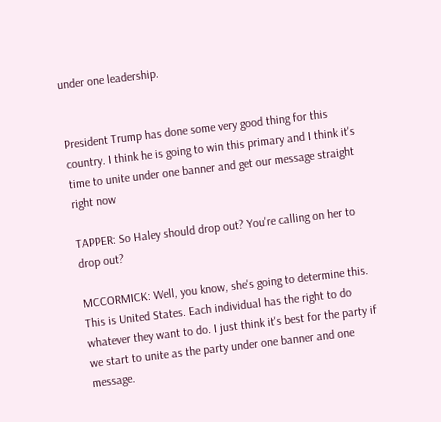under one leadership.


President Trump has done some very good thing for this country. I think he is going to win this primary and I think it's time to unite under one banner and get our message straight right now

TAPPER: So Haley should drop out? You're calling on her to drop out?

MCCORMICK: Well, you know, she's going to determine this. This is United States. Each individual has the right to do whatever they want to do. I just think it's best for the party if we start to unite as the party under one banner and one message.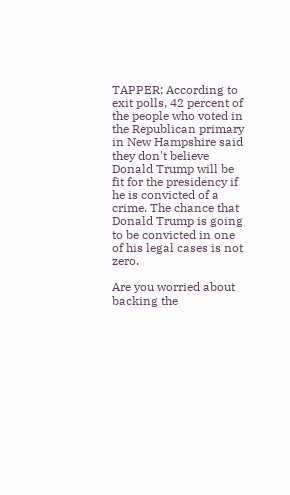TAPPER: According to exit polls, 42 percent of the people who voted in the Republican primary in New Hampshire said they don't believe Donald Trump will be fit for the presidency if he is convicted of a crime. The chance that Donald Trump is going to be convicted in one of his legal cases is not zero.

Are you worried about backing the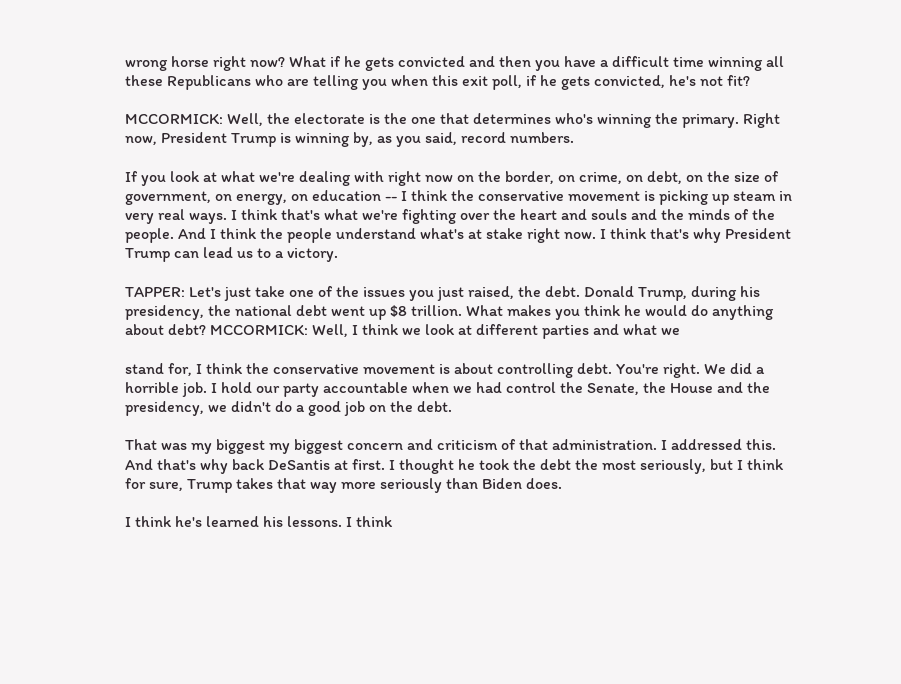wrong horse right now? What if he gets convicted and then you have a difficult time winning all these Republicans who are telling you when this exit poll, if he gets convicted, he's not fit?

MCCORMICK: Well, the electorate is the one that determines who's winning the primary. Right now, President Trump is winning by, as you said, record numbers.

If you look at what we're dealing with right now on the border, on crime, on debt, on the size of government, on energy, on education -- I think the conservative movement is picking up steam in very real ways. I think that's what we're fighting over the heart and souls and the minds of the people. And I think the people understand what's at stake right now. I think that's why President Trump can lead us to a victory.

TAPPER: Let's just take one of the issues you just raised, the debt. Donald Trump, during his presidency, the national debt went up $8 trillion. What makes you think he would do anything about debt? MCCORMICK: Well, I think we look at different parties and what we

stand for, I think the conservative movement is about controlling debt. You're right. We did a horrible job. I hold our party accountable when we had control the Senate, the House and the presidency, we didn't do a good job on the debt.

That was my biggest my biggest concern and criticism of that administration. I addressed this. And that's why back DeSantis at first. I thought he took the debt the most seriously, but I think for sure, Trump takes that way more seriously than Biden does.

I think he's learned his lessons. I think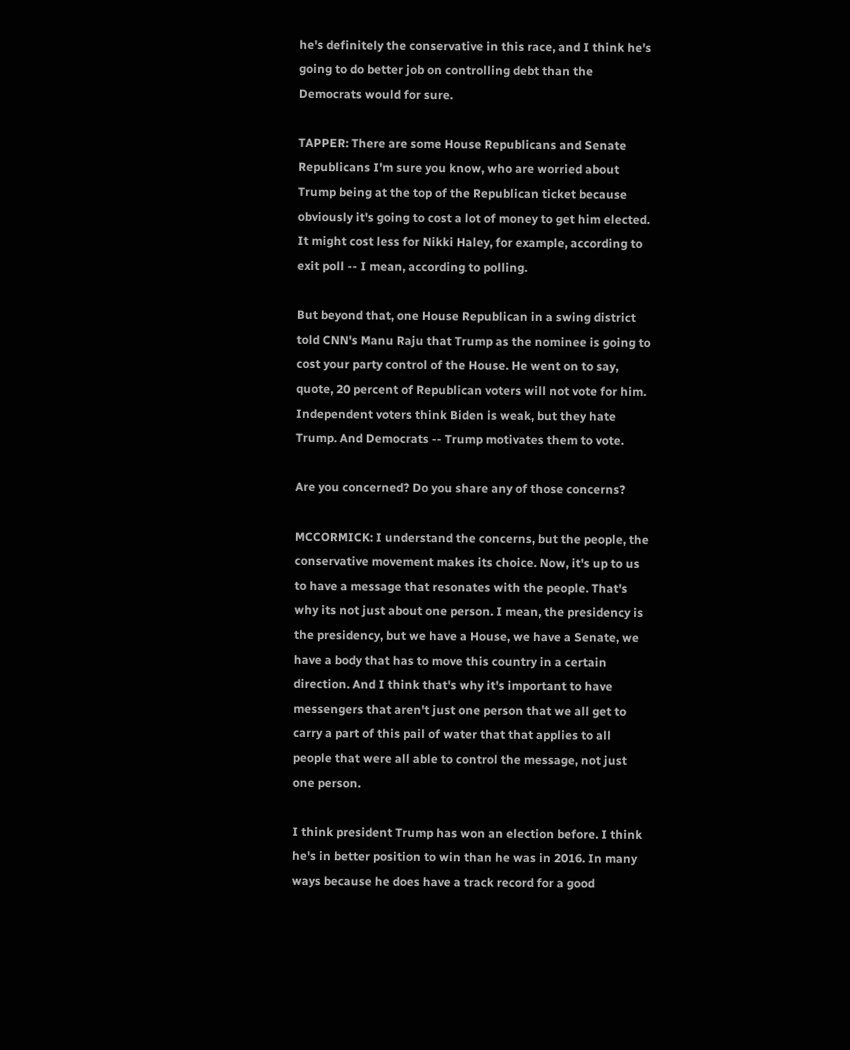he's definitely the conservative in this race, and I think he's going to do better job on controlling debt than the Democrats would for sure.

TAPPER: There are some House Republicans and Senate Republicans I'm sure you know, who are worried about Trump being at the top of the Republican ticket because obviously it's going to cost a lot of money to get him elected. It might cost less for Nikki Haley, for example, according to exit poll -- I mean, according to polling.

But beyond that, one House Republican in a swing district told CNN's Manu Raju that Trump as the nominee is going to cost your party control of the House. He went on to say, quote, 20 percent of Republican voters will not vote for him. Independent voters think Biden is weak, but they hate Trump. And Democrats -- Trump motivates them to vote.

Are you concerned? Do you share any of those concerns?

MCCORMICK: I understand the concerns, but the people, the conservative movement makes its choice. Now, it's up to us to have a message that resonates with the people. That's why its not just about one person. I mean, the presidency is the presidency, but we have a House, we have a Senate, we have a body that has to move this country in a certain direction. And I think that's why it's important to have messengers that aren't just one person that we all get to carry a part of this pail of water that that applies to all people that were all able to control the message, not just one person.

I think president Trump has won an election before. I think he's in better position to win than he was in 2016. In many ways because he does have a track record for a good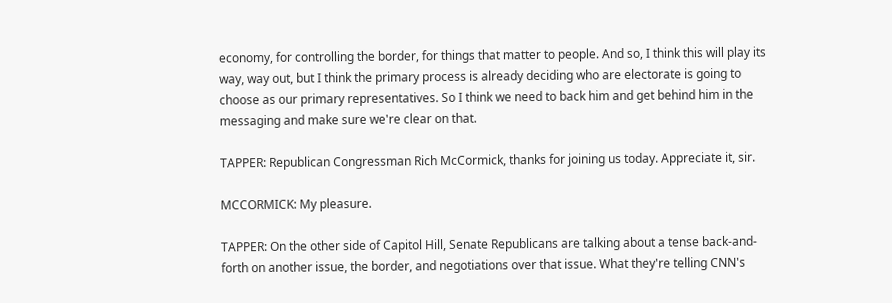economy, for controlling the border, for things that matter to people. And so, I think this will play its way, way out, but I think the primary process is already deciding who are electorate is going to choose as our primary representatives. So I think we need to back him and get behind him in the messaging and make sure we're clear on that.

TAPPER: Republican Congressman Rich McCormick, thanks for joining us today. Appreciate it, sir.

MCCORMICK: My pleasure.

TAPPER: On the other side of Capitol Hill, Senate Republicans are talking about a tense back-and-forth on another issue, the border, and negotiations over that issue. What they're telling CNN's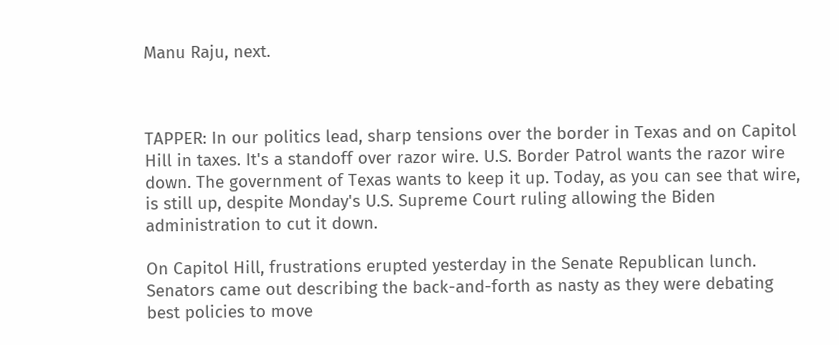Manu Raju, next.



TAPPER: In our politics lead, sharp tensions over the border in Texas and on Capitol Hill in taxes. It's a standoff over razor wire. U.S. Border Patrol wants the razor wire down. The government of Texas wants to keep it up. Today, as you can see that wire, is still up, despite Monday's U.S. Supreme Court ruling allowing the Biden administration to cut it down.

On Capitol Hill, frustrations erupted yesterday in the Senate Republican lunch. Senators came out describing the back-and-forth as nasty as they were debating best policies to move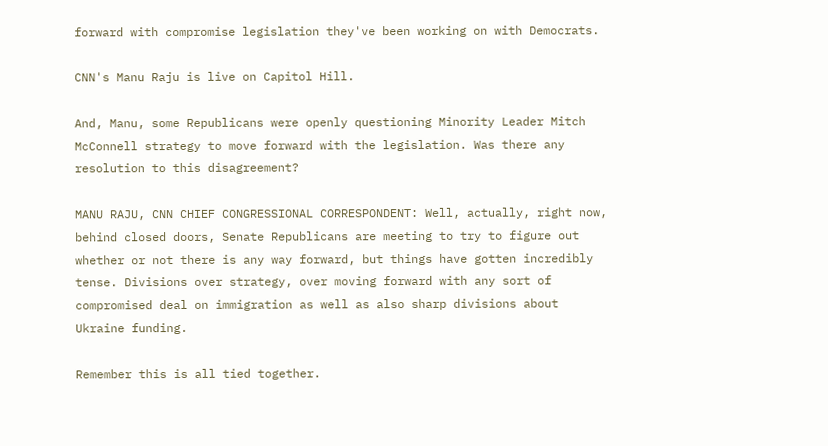forward with compromise legislation they've been working on with Democrats.

CNN's Manu Raju is live on Capitol Hill.

And, Manu, some Republicans were openly questioning Minority Leader Mitch McConnell strategy to move forward with the legislation. Was there any resolution to this disagreement?

MANU RAJU, CNN CHIEF CONGRESSIONAL CORRESPONDENT: Well, actually, right now, behind closed doors, Senate Republicans are meeting to try to figure out whether or not there is any way forward, but things have gotten incredibly tense. Divisions over strategy, over moving forward with any sort of compromised deal on immigration as well as also sharp divisions about Ukraine funding.

Remember this is all tied together.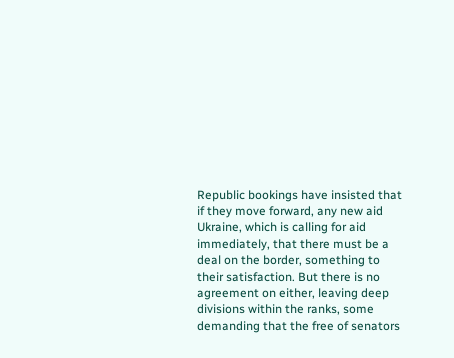Republic bookings have insisted that if they move forward, any new aid Ukraine, which is calling for aid immediately, that there must be a deal on the border, something to their satisfaction. But there is no agreement on either, leaving deep divisions within the ranks, some demanding that the free of senators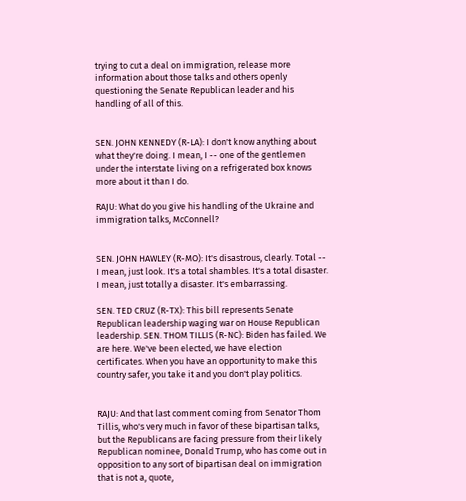trying to cut a deal on immigration, release more information about those talks and others openly questioning the Senate Republican leader and his handling of all of this.


SEN. JOHN KENNEDY (R-LA): I don't know anything about what they're doing. I mean, I -- one of the gentlemen under the interstate living on a refrigerated box knows more about it than I do.

RAJU: What do you give his handling of the Ukraine and immigration talks, McConnell?


SEN. JOHN HAWLEY (R-MO): It's disastrous, clearly. Total -- I mean, just look. It's a total shambles. It's a total disaster. I mean, just totally a disaster. It's embarrassing.

SEN. TED CRUZ (R-TX): This bill represents Senate Republican leadership waging war on House Republican leadership. SEN. THOM TILLIS (R-NC): Biden has failed. We are here. We've been elected, we have election certificates. When you have an opportunity to make this country safer, you take it and you don't play politics.


RAJU: And that last comment coming from Senator Thom Tillis, who's very much in favor of these bipartisan talks, but the Republicans are facing pressure from their likely Republican nominee, Donald Trump, who has come out in opposition to any sort of bipartisan deal on immigration that is not a, quote,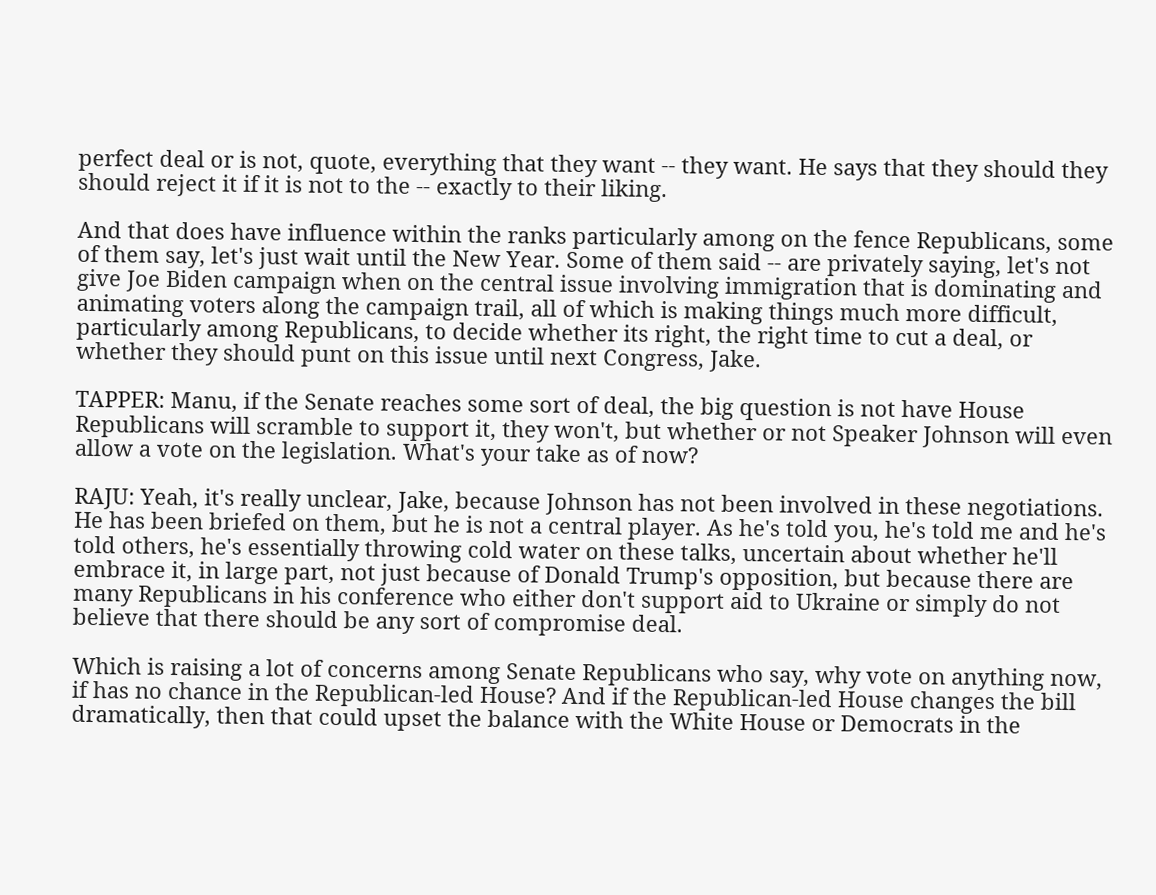perfect deal or is not, quote, everything that they want -- they want. He says that they should they should reject it if it is not to the -- exactly to their liking.

And that does have influence within the ranks particularly among on the fence Republicans, some of them say, let's just wait until the New Year. Some of them said -- are privately saying, let's not give Joe Biden campaign when on the central issue involving immigration that is dominating and animating voters along the campaign trail, all of which is making things much more difficult, particularly among Republicans, to decide whether its right, the right time to cut a deal, or whether they should punt on this issue until next Congress, Jake.

TAPPER: Manu, if the Senate reaches some sort of deal, the big question is not have House Republicans will scramble to support it, they won't, but whether or not Speaker Johnson will even allow a vote on the legislation. What's your take as of now?

RAJU: Yeah, it's really unclear, Jake, because Johnson has not been involved in these negotiations. He has been briefed on them, but he is not a central player. As he's told you, he's told me and he's told others, he's essentially throwing cold water on these talks, uncertain about whether he'll embrace it, in large part, not just because of Donald Trump's opposition, but because there are many Republicans in his conference who either don't support aid to Ukraine or simply do not believe that there should be any sort of compromise deal.

Which is raising a lot of concerns among Senate Republicans who say, why vote on anything now, if has no chance in the Republican-led House? And if the Republican-led House changes the bill dramatically, then that could upset the balance with the White House or Democrats in the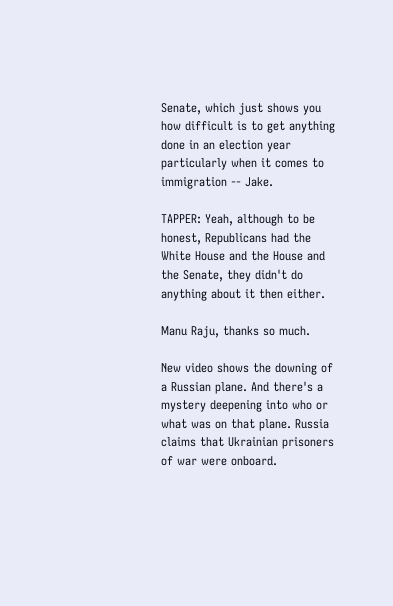Senate, which just shows you how difficult is to get anything done in an election year particularly when it comes to immigration -- Jake.

TAPPER: Yeah, although to be honest, Republicans had the White House and the House and the Senate, they didn't do anything about it then either.

Manu Raju, thanks so much.

New video shows the downing of a Russian plane. And there's a mystery deepening into who or what was on that plane. Russia claims that Ukrainian prisoners of war were onboard.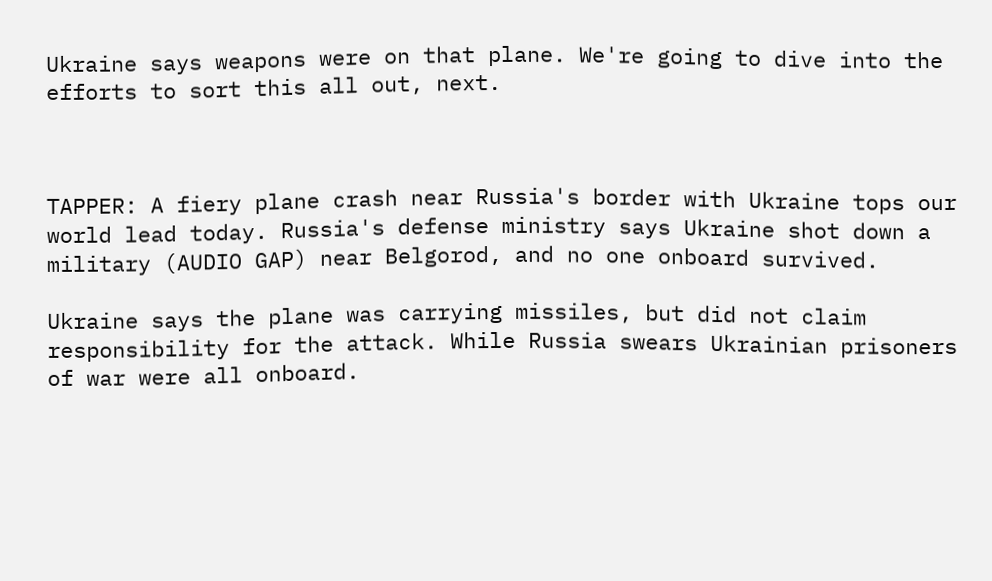Ukraine says weapons were on that plane. We're going to dive into the efforts to sort this all out, next.



TAPPER: A fiery plane crash near Russia's border with Ukraine tops our world lead today. Russia's defense ministry says Ukraine shot down a military (AUDIO GAP) near Belgorod, and no one onboard survived.

Ukraine says the plane was carrying missiles, but did not claim responsibility for the attack. While Russia swears Ukrainian prisoners of war were all onboard.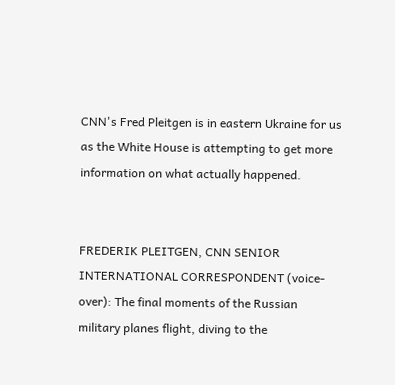CNN's Fred Pleitgen is in eastern Ukraine for us as the White House is attempting to get more information on what actually happened.


FREDERIK PLEITGEN, CNN SENIOR INTERNATIONAL CORRESPONDENT (voice- over): The final moments of the Russian military planes flight, diving to the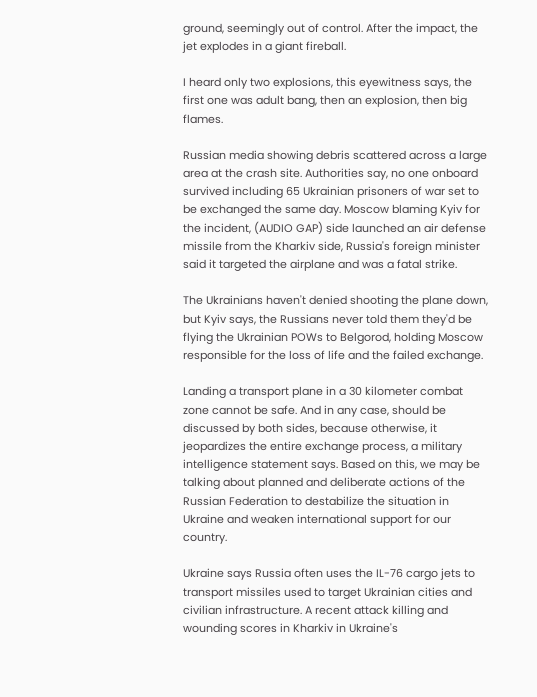ground, seemingly out of control. After the impact, the jet explodes in a giant fireball.

I heard only two explosions, this eyewitness says, the first one was adult bang, then an explosion, then big flames.

Russian media showing debris scattered across a large area at the crash site. Authorities say, no one onboard survived including 65 Ukrainian prisoners of war set to be exchanged the same day. Moscow blaming Kyiv for the incident, (AUDIO GAP) side launched an air defense missile from the Kharkiv side, Russia's foreign minister said it targeted the airplane and was a fatal strike.

The Ukrainians haven't denied shooting the plane down, but Kyiv says, the Russians never told them they'd be flying the Ukrainian POWs to Belgorod, holding Moscow responsible for the loss of life and the failed exchange.

Landing a transport plane in a 30 kilometer combat zone cannot be safe. And in any case, should be discussed by both sides, because otherwise, it jeopardizes the entire exchange process, a military intelligence statement says. Based on this, we may be talking about planned and deliberate actions of the Russian Federation to destabilize the situation in Ukraine and weaken international support for our country.

Ukraine says Russia often uses the IL-76 cargo jets to transport missiles used to target Ukrainian cities and civilian infrastructure. A recent attack killing and wounding scores in Kharkiv in Ukraine's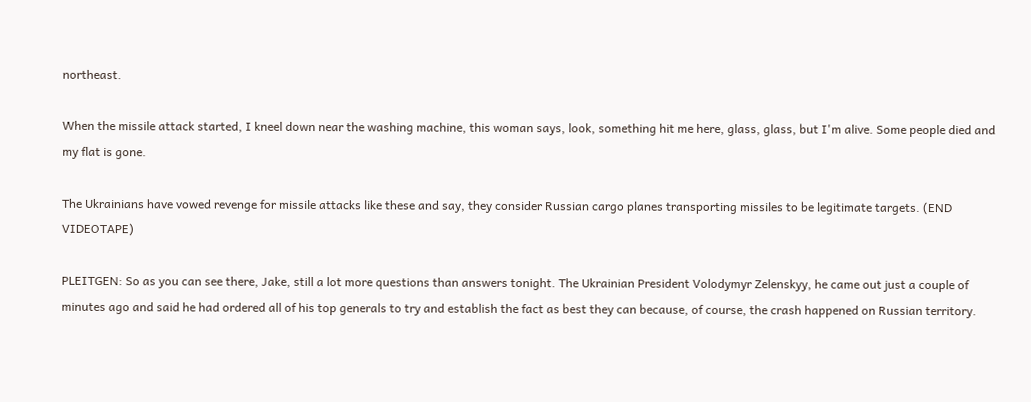northeast.

When the missile attack started, I kneel down near the washing machine, this woman says, look, something hit me here, glass, glass, but I'm alive. Some people died and my flat is gone.

The Ukrainians have vowed revenge for missile attacks like these and say, they consider Russian cargo planes transporting missiles to be legitimate targets. (END VIDEOTAPE)

PLEITGEN: So as you can see there, Jake, still a lot more questions than answers tonight. The Ukrainian President Volodymyr Zelenskyy, he came out just a couple of minutes ago and said he had ordered all of his top generals to try and establish the fact as best they can because, of course, the crash happened on Russian territory.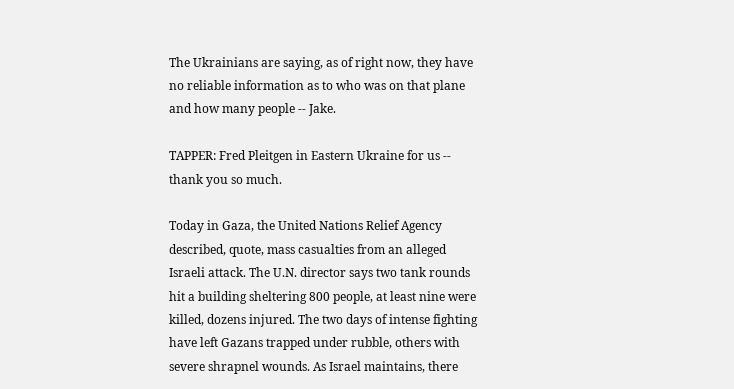The Ukrainians are saying, as of right now, they have no reliable information as to who was on that plane and how many people -- Jake.

TAPPER: Fred Pleitgen in Eastern Ukraine for us -- thank you so much.

Today in Gaza, the United Nations Relief Agency described, quote, mass casualties from an alleged Israeli attack. The U.N. director says two tank rounds hit a building sheltering 800 people, at least nine were killed, dozens injured. The two days of intense fighting have left Gazans trapped under rubble, others with severe shrapnel wounds. As Israel maintains, there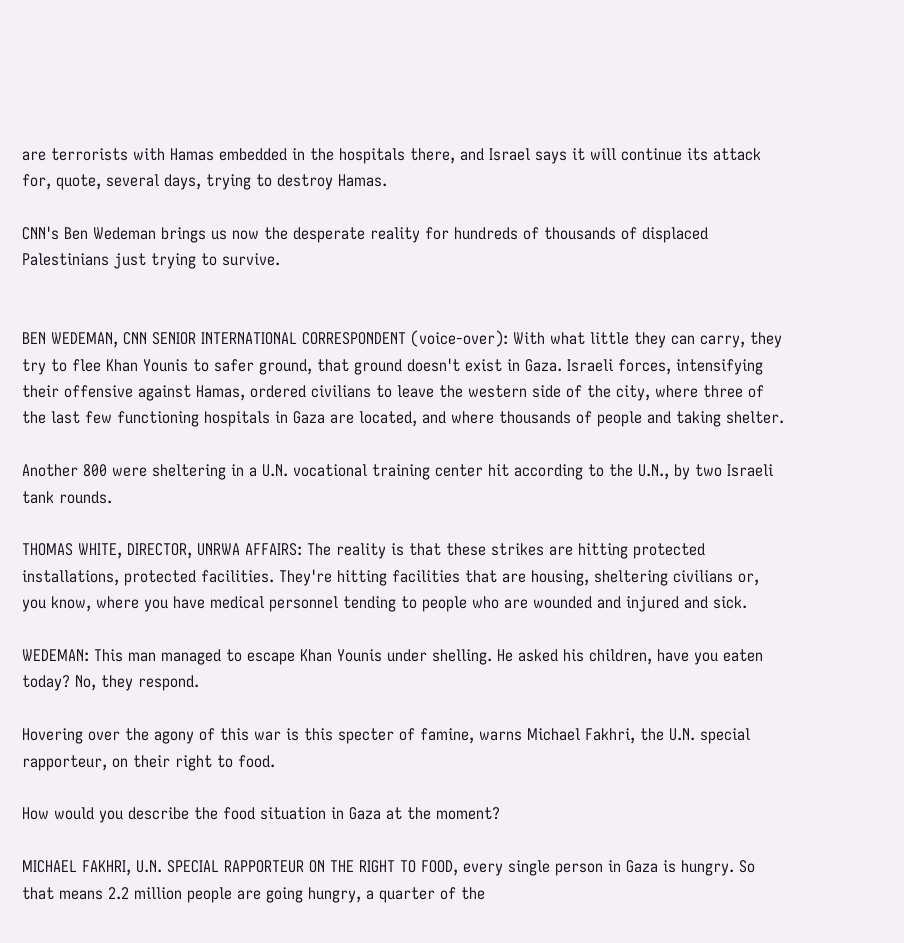are terrorists with Hamas embedded in the hospitals there, and Israel says it will continue its attack for, quote, several days, trying to destroy Hamas.

CNN's Ben Wedeman brings us now the desperate reality for hundreds of thousands of displaced Palestinians just trying to survive.


BEN WEDEMAN, CNN SENIOR INTERNATIONAL CORRESPONDENT (voice-over): With what little they can carry, they try to flee Khan Younis to safer ground, that ground doesn't exist in Gaza. Israeli forces, intensifying their offensive against Hamas, ordered civilians to leave the western side of the city, where three of the last few functioning hospitals in Gaza are located, and where thousands of people and taking shelter.

Another 800 were sheltering in a U.N. vocational training center hit according to the U.N., by two Israeli tank rounds.

THOMAS WHITE, DIRECTOR, UNRWA AFFAIRS: The reality is that these strikes are hitting protected installations, protected facilities. They're hitting facilities that are housing, sheltering civilians or, you know, where you have medical personnel tending to people who are wounded and injured and sick.

WEDEMAN: This man managed to escape Khan Younis under shelling. He asked his children, have you eaten today? No, they respond.

Hovering over the agony of this war is this specter of famine, warns Michael Fakhri, the U.N. special rapporteur, on their right to food.

How would you describe the food situation in Gaza at the moment?

MICHAEL FAKHRI, U.N. SPECIAL RAPPORTEUR ON THE RIGHT TO FOOD, every single person in Gaza is hungry. So that means 2.2 million people are going hungry, a quarter of the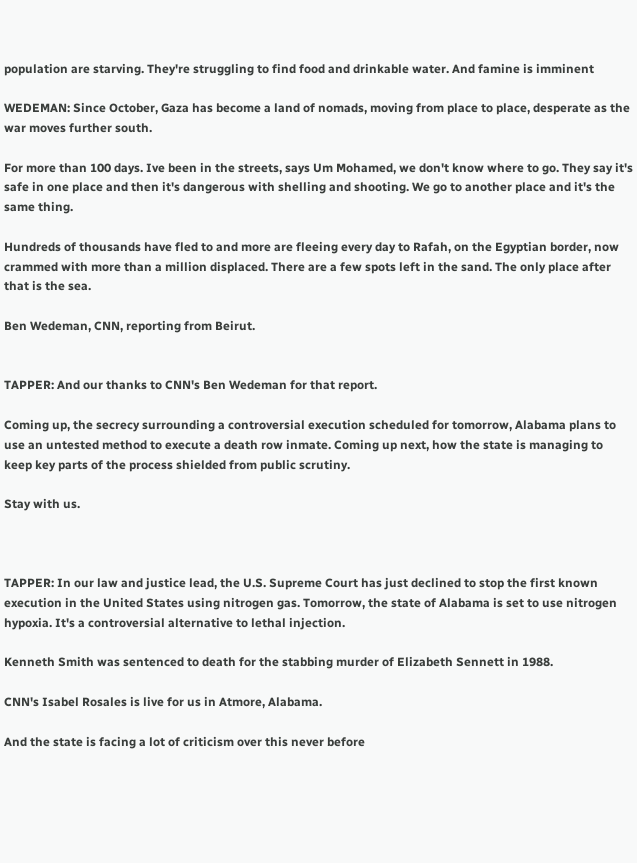population are starving. They're struggling to find food and drinkable water. And famine is imminent

WEDEMAN: Since October, Gaza has become a land of nomads, moving from place to place, desperate as the war moves further south.

For more than 100 days. Ive been in the streets, says Um Mohamed, we don't know where to go. They say it's safe in one place and then it's dangerous with shelling and shooting. We go to another place and it's the same thing.

Hundreds of thousands have fled to and more are fleeing every day to Rafah, on the Egyptian border, now crammed with more than a million displaced. There are a few spots left in the sand. The only place after that is the sea.

Ben Wedeman, CNN, reporting from Beirut.


TAPPER: And our thanks to CNN's Ben Wedeman for that report.

Coming up, the secrecy surrounding a controversial execution scheduled for tomorrow, Alabama plans to use an untested method to execute a death row inmate. Coming up next, how the state is managing to keep key parts of the process shielded from public scrutiny.

Stay with us.



TAPPER: In our law and justice lead, the U.S. Supreme Court has just declined to stop the first known execution in the United States using nitrogen gas. Tomorrow, the state of Alabama is set to use nitrogen hypoxia. It's a controversial alternative to lethal injection.

Kenneth Smith was sentenced to death for the stabbing murder of Elizabeth Sennett in 1988.

CNN's Isabel Rosales is live for us in Atmore, Alabama.

And the state is facing a lot of criticism over this never before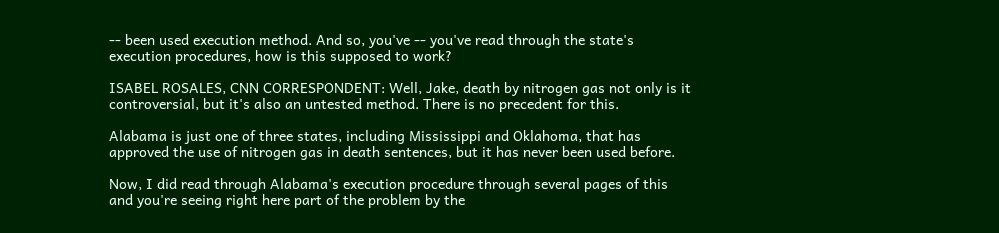-- been used execution method. And so, you've -- you've read through the state's execution procedures, how is this supposed to work?

ISABEL ROSALES, CNN CORRESPONDENT: Well, Jake, death by nitrogen gas not only is it controversial, but it's also an untested method. There is no precedent for this.

Alabama is just one of three states, including Mississippi and Oklahoma, that has approved the use of nitrogen gas in death sentences, but it has never been used before.

Now, I did read through Alabama's execution procedure through several pages of this and you're seeing right here part of the problem by the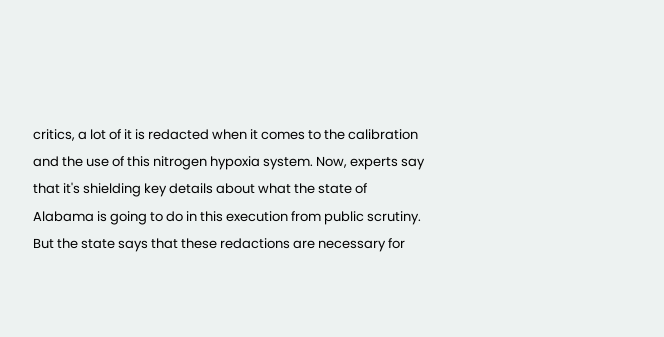critics, a lot of it is redacted when it comes to the calibration and the use of this nitrogen hypoxia system. Now, experts say that it's shielding key details about what the state of Alabama is going to do in this execution from public scrutiny. But the state says that these redactions are necessary for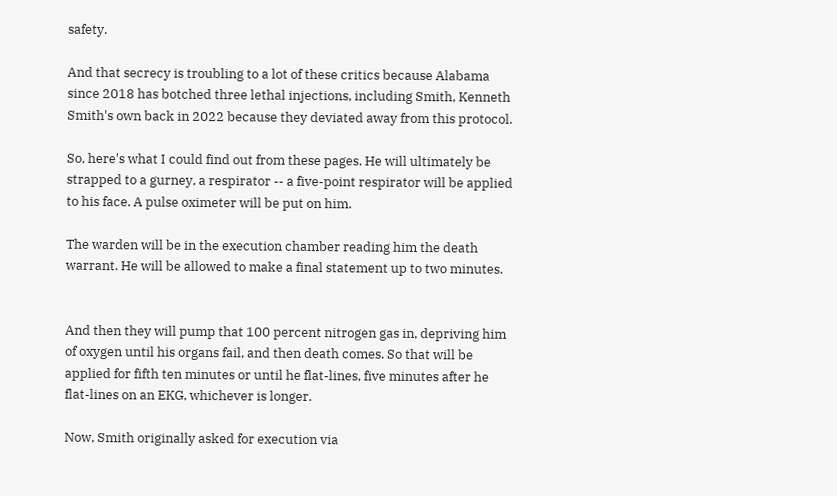safety.

And that secrecy is troubling to a lot of these critics because Alabama since 2018 has botched three lethal injections, including Smith, Kenneth Smith's own back in 2022 because they deviated away from this protocol.

So, here's what I could find out from these pages. He will ultimately be strapped to a gurney, a respirator -- a five-point respirator will be applied to his face. A pulse oximeter will be put on him.

The warden will be in the execution chamber reading him the death warrant. He will be allowed to make a final statement up to two minutes.


And then they will pump that 100 percent nitrogen gas in, depriving him of oxygen until his organs fail, and then death comes. So that will be applied for fifth ten minutes or until he flat-lines, five minutes after he flat-lines on an EKG, whichever is longer.

Now, Smith originally asked for execution via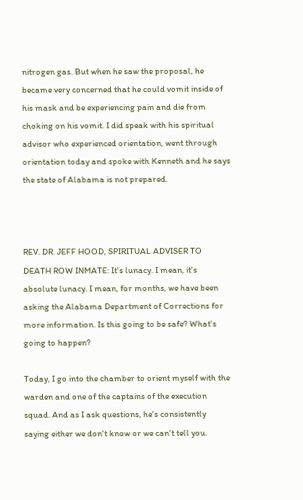nitrogen gas. But when he saw the proposal, he became very concerned that he could vomit inside of his mask and be experiencing pain and die from choking on his vomit. I did speak with his spiritual advisor who experienced orientation, went through orientation today and spoke with Kenneth and he says the state of Alabama is not prepared.



REV. DR. JEFF HOOD, SPIRITUAL ADVISER TO DEATH ROW INMATE: It's lunacy. I mean, it's absolute lunacy. I mean, for months, we have been asking the Alabama Department of Corrections for more information. Is this going to be safe? What's going to happen?

Today, I go into the chamber to orient myself with the warden and one of the captains of the execution squad. And as I ask questions, he's consistently saying either we don't know or we can't tell you.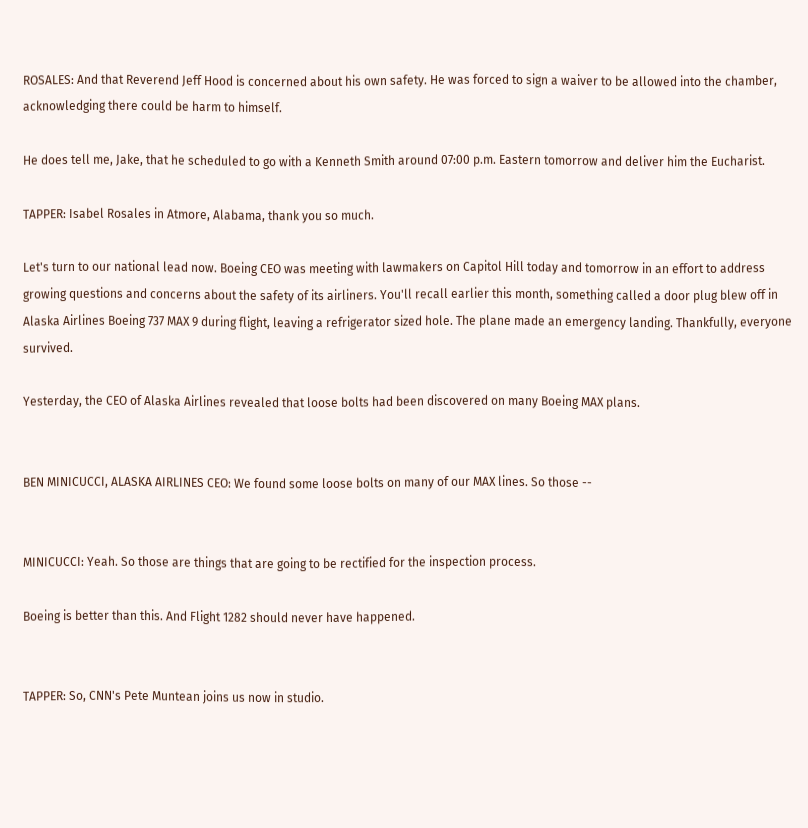ROSALES: And that Reverend Jeff Hood is concerned about his own safety. He was forced to sign a waiver to be allowed into the chamber, acknowledging there could be harm to himself.

He does tell me, Jake, that he scheduled to go with a Kenneth Smith around 07:00 p.m. Eastern tomorrow and deliver him the Eucharist.

TAPPER: Isabel Rosales in Atmore, Alabama, thank you so much.

Let's turn to our national lead now. Boeing CEO was meeting with lawmakers on Capitol Hill today and tomorrow in an effort to address growing questions and concerns about the safety of its airliners. You'll recall earlier this month, something called a door plug blew off in Alaska Airlines Boeing 737 MAX 9 during flight, leaving a refrigerator sized hole. The plane made an emergency landing. Thankfully, everyone survived.

Yesterday, the CEO of Alaska Airlines revealed that loose bolts had been discovered on many Boeing MAX plans.


BEN MINICUCCI, ALASKA AIRLINES CEO: We found some loose bolts on many of our MAX lines. So those --


MINICUCCI: Yeah. So those are things that are going to be rectified for the inspection process.

Boeing is better than this. And Flight 1282 should never have happened.


TAPPER: So, CNN's Pete Muntean joins us now in studio.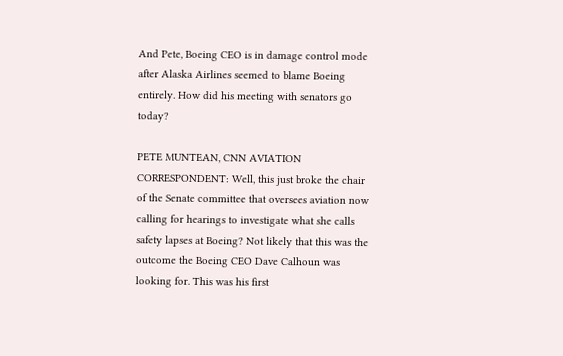And Pete, Boeing CEO is in damage control mode after Alaska Airlines seemed to blame Boeing entirely. How did his meeting with senators go today?

PETE MUNTEAN, CNN AVIATION CORRESPONDENT: Well, this just broke the chair of the Senate committee that oversees aviation now calling for hearings to investigate what she calls safety lapses at Boeing? Not likely that this was the outcome the Boeing CEO Dave Calhoun was looking for. This was his first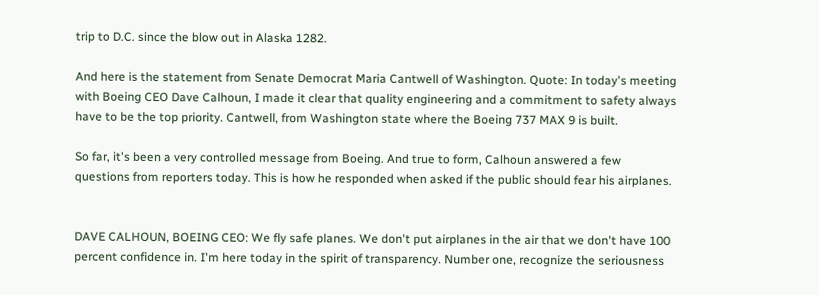trip to D.C. since the blow out in Alaska 1282.

And here is the statement from Senate Democrat Maria Cantwell of Washington. Quote: In today's meeting with Boeing CEO Dave Calhoun, I made it clear that quality engineering and a commitment to safety always have to be the top priority. Cantwell, from Washington state where the Boeing 737 MAX 9 is built.

So far, it's been a very controlled message from Boeing. And true to form, Calhoun answered a few questions from reporters today. This is how he responded when asked if the public should fear his airplanes.


DAVE CALHOUN, BOEING CEO: We fly safe planes. We don't put airplanes in the air that we don't have 100 percent confidence in. I'm here today in the spirit of transparency. Number one, recognize the seriousness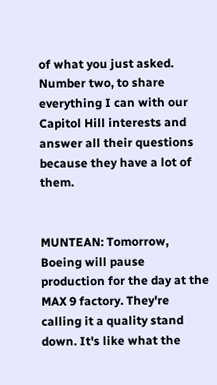of what you just asked. Number two, to share everything I can with our Capitol Hill interests and answer all their questions because they have a lot of them.


MUNTEAN: Tomorrow, Boeing will pause production for the day at the MAX 9 factory. They're calling it a quality stand down. It's like what the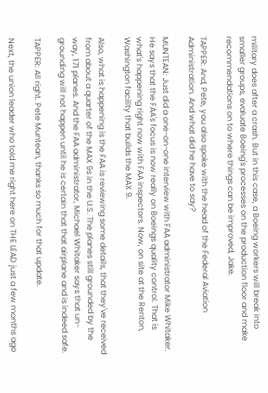military does after a crash. But in this case, a Boeing workers will break into smaller groups, evaluate Boeing's processes on the production floor and make recommendations on to where things can be improved, Jake.

TAPPER: And, Pete, you also spoke with the head of the Federal Aviation Administration. And what did he have to say?

MUNTEAN: Just did a one-on-one interview with FAA administrator Mike Whitaker. He says that the FAA's focus is now really on Boeings quality control. That is what's happening right now with FAA inspectors. Now, on site at the Renton, Washington facility that builds the MAX 9.

Also, what is happening is the FAA is reviewing some details, that they've received from about a quarter of the MAX 9s in the U.S. The planes still grounded by the way, 171 planes. And the FAA administrator, Michael Whitaker says that un-grounding will not happen until he is certain that that airplane and is indeed safe.

TAPPER: All right. Pete Muntean, thanks so much for that update.

Next, the union leader who told me right here on THE LEAD just a few months ago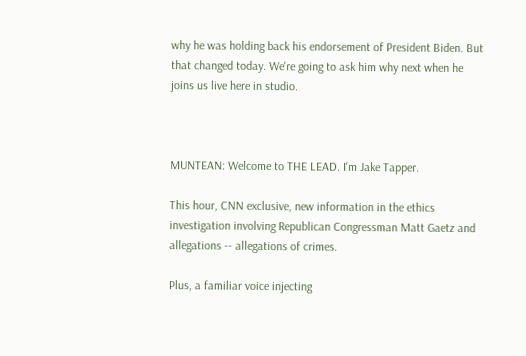why he was holding back his endorsement of President Biden. But that changed today. We're going to ask him why next when he joins us live here in studio.



MUNTEAN: Welcome to THE LEAD. I'm Jake Tapper.

This hour, CNN exclusive, new information in the ethics investigation involving Republican Congressman Matt Gaetz and allegations -- allegations of crimes.

Plus, a familiar voice injecting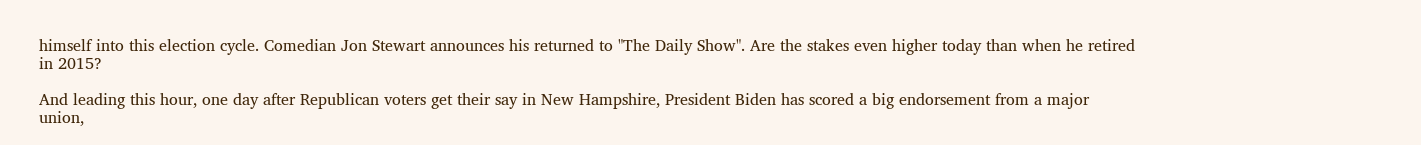himself into this election cycle. Comedian Jon Stewart announces his returned to "The Daily Show". Are the stakes even higher today than when he retired in 2015?

And leading this hour, one day after Republican voters get their say in New Hampshire, President Biden has scored a big endorsement from a major union,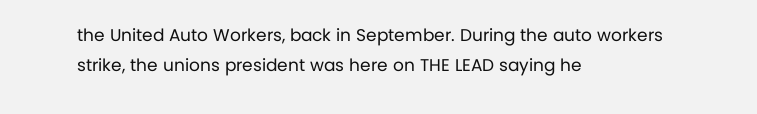the United Auto Workers, back in September. During the auto workers strike, the unions president was here on THE LEAD saying he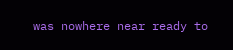was nowhere near ready to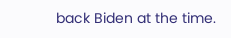back Biden at the time.